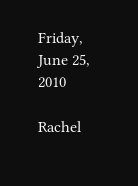Friday, June 25, 2010

Rachel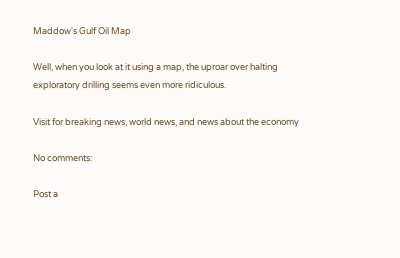Maddow's Gulf Oil Map

Well, when you look at it using a map, the uproar over halting exploratory drilling seems even more ridiculous.

Visit for breaking news, world news, and news about the economy

No comments:

Post a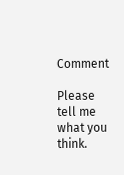Comment

Please tell me what you think.